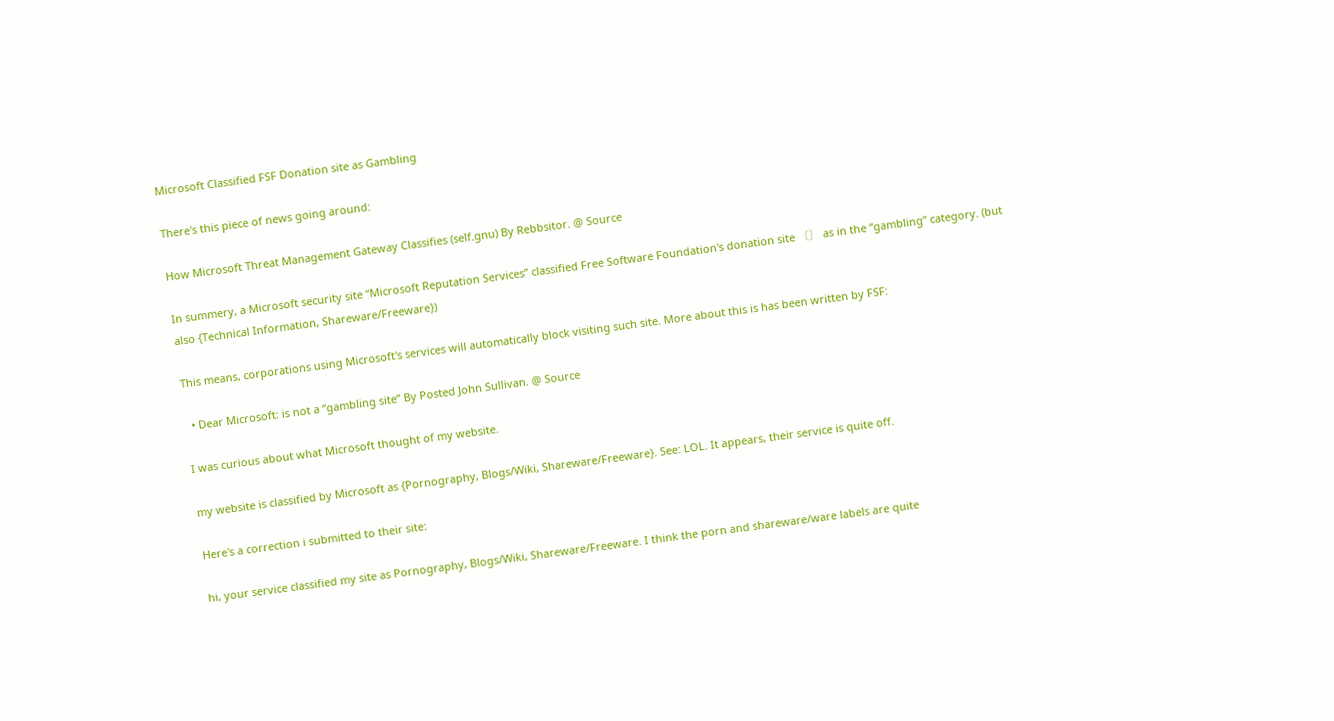Microsoft Classified FSF Donation site as Gambling

There's this piece of news going around:

How Microsoft Threat Management Gateway Classifies (self.gnu) By Rebbsitor. @ Source

In summery, a Microsoft security site “Microsoft Reputation Services” classified Free Software Foundation's donation site 〔〕 as in the “gambling” category. (but also {Technical Information, Shareware/Freeware})

This means, corporations using Microsoft's services will automatically block visiting such site. More about this is has been written by FSF:

  • Dear Microsoft: is not a “gambling site” By Posted John Sullivan. @ Source

I was curious about what Microsoft thought of my website.

my website is classified by Microsoft as {Pornography, Blogs/Wiki, Shareware/Freeware}. See: LOL. It appears, their service is quite off.

Here's a correction i submitted to their site:

hi, your service classified my site as Pornography, Blogs/Wiki, Shareware/Freeware. I think the porn and shareware/ware labels are quite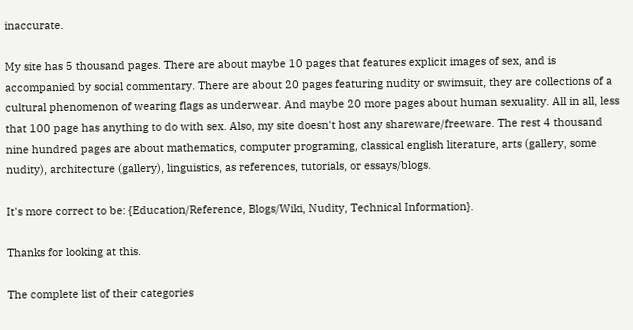inaccurate.

My site has 5 thousand pages. There are about maybe 10 pages that features explicit images of sex, and is accompanied by social commentary. There are about 20 pages featuring nudity or swimsuit, they are collections of a cultural phenomenon of wearing flags as underwear. And maybe 20 more pages about human sexuality. All in all, less that 100 page has anything to do with sex. Also, my site doesn't host any shareware/freeware. The rest 4 thousand nine hundred pages are about mathematics, computer programing, classical english literature, arts (gallery, some nudity), architecture (gallery), linguistics, as references, tutorials, or essays/blogs.

It's more correct to be: {Education/Reference, Blogs/Wiki, Nudity, Technical Information}.

Thanks for looking at this.

The complete list of their categories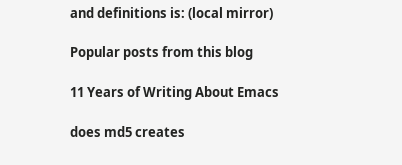and definitions is: (local mirror)

Popular posts from this blog

11 Years of Writing About Emacs

does md5 creates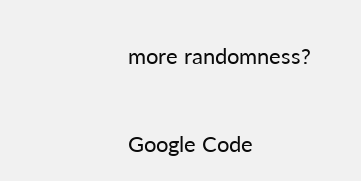more randomness?

Google Code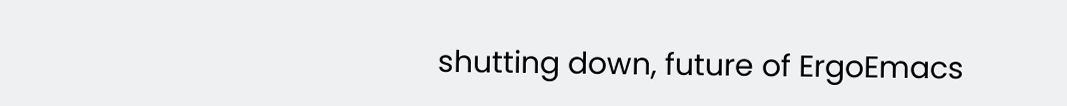shutting down, future of ErgoEmacs